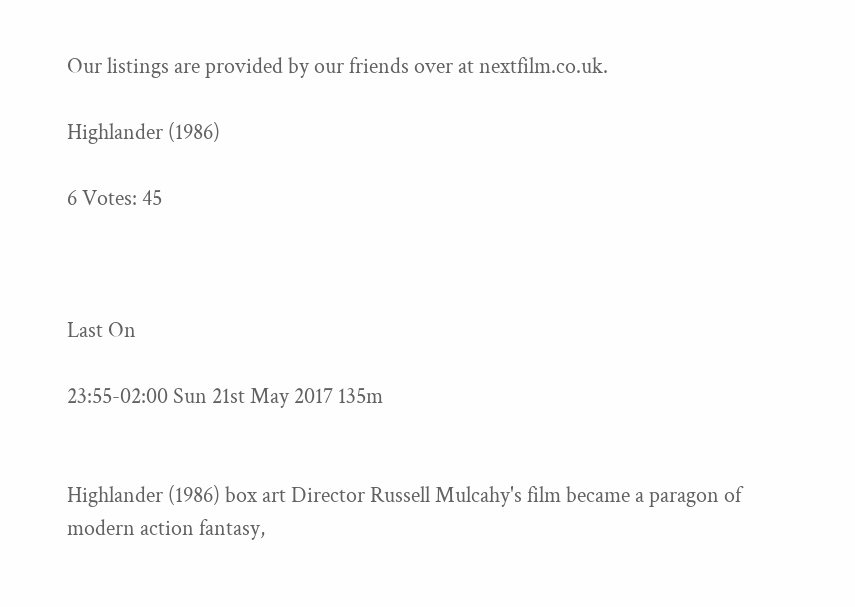Our listings are provided by our friends over at nextfilm.co.uk.

Highlander (1986)

6 Votes: 45



Last On

23:55-02:00 Sun 21st May 2017 135m


Highlander (1986) box art Director Russell Mulcahy's film became a paragon of modern action fantasy,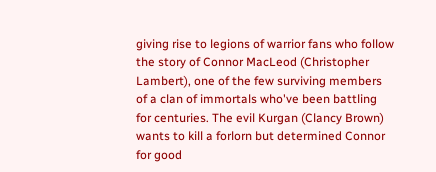giving rise to legions of warrior fans who follow the story of Connor MacLeod (Christopher Lambert), one of the few surviving members of a clan of immortals who've been battling for centuries. The evil Kurgan (Clancy Brown) wants to kill a forlorn but determined Connor for good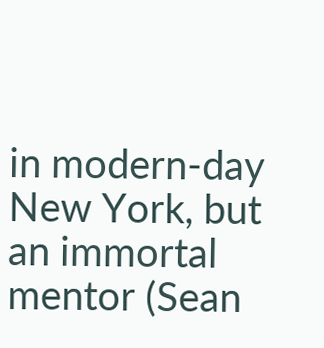in modern-day New York, but an immortal mentor (Sean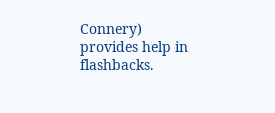Connery) provides help in flashbacks.